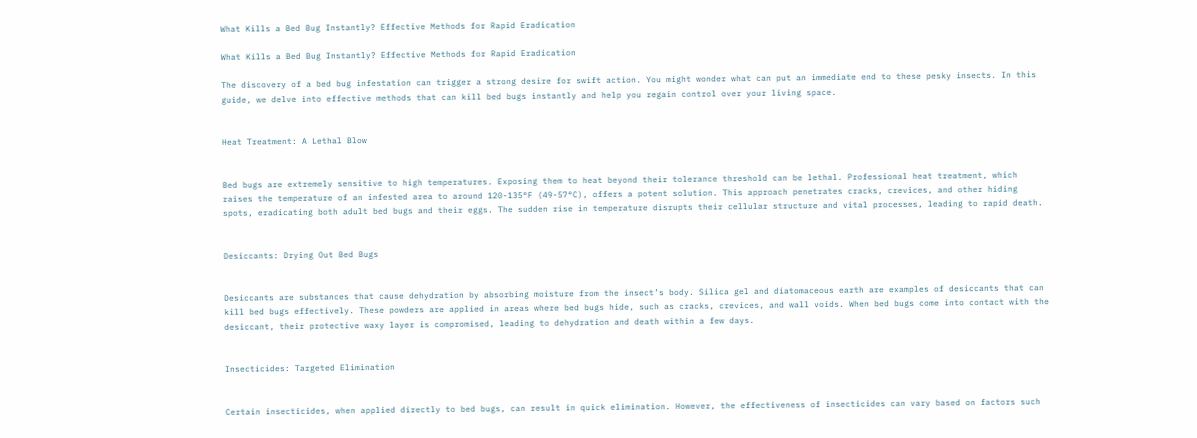What Kills a Bed Bug Instantly? Effective Methods for Rapid Eradication

What Kills a Bed Bug Instantly? Effective Methods for Rapid Eradication

The discovery of a bed bug infestation can trigger a strong desire for swift action. You might wonder what can put an immediate end to these pesky insects. In this guide, we delve into effective methods that can kill bed bugs instantly and help you regain control over your living space.


Heat Treatment: A Lethal Blow


Bed bugs are extremely sensitive to high temperatures. Exposing them to heat beyond their tolerance threshold can be lethal. Professional heat treatment, which raises the temperature of an infested area to around 120-135°F (49-57°C), offers a potent solution. This approach penetrates cracks, crevices, and other hiding spots, eradicating both adult bed bugs and their eggs. The sudden rise in temperature disrupts their cellular structure and vital processes, leading to rapid death.


Desiccants: Drying Out Bed Bugs


Desiccants are substances that cause dehydration by absorbing moisture from the insect’s body. Silica gel and diatomaceous earth are examples of desiccants that can kill bed bugs effectively. These powders are applied in areas where bed bugs hide, such as cracks, crevices, and wall voids. When bed bugs come into contact with the desiccant, their protective waxy layer is compromised, leading to dehydration and death within a few days.


Insecticides: Targeted Elimination


Certain insecticides, when applied directly to bed bugs, can result in quick elimination. However, the effectiveness of insecticides can vary based on factors such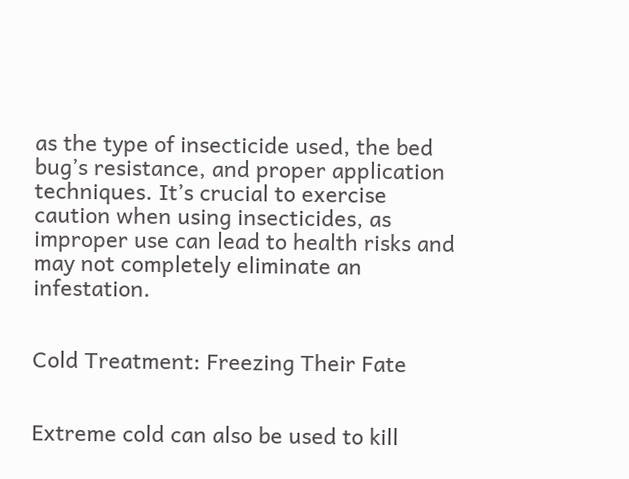as the type of insecticide used, the bed bug’s resistance, and proper application techniques. It’s crucial to exercise caution when using insecticides, as improper use can lead to health risks and may not completely eliminate an infestation.


Cold Treatment: Freezing Their Fate


Extreme cold can also be used to kill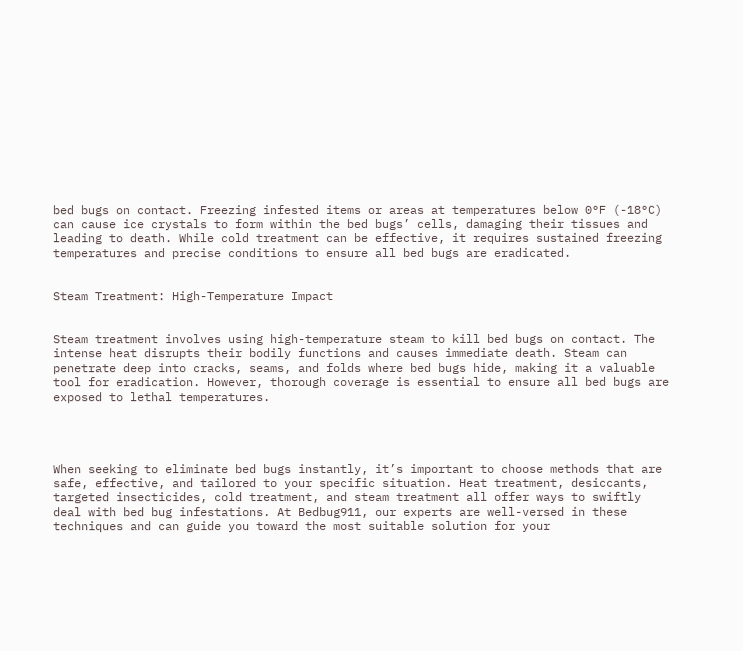bed bugs on contact. Freezing infested items or areas at temperatures below 0°F (-18°C) can cause ice crystals to form within the bed bugs’ cells, damaging their tissues and leading to death. While cold treatment can be effective, it requires sustained freezing temperatures and precise conditions to ensure all bed bugs are eradicated.


Steam Treatment: High-Temperature Impact


Steam treatment involves using high-temperature steam to kill bed bugs on contact. The intense heat disrupts their bodily functions and causes immediate death. Steam can penetrate deep into cracks, seams, and folds where bed bugs hide, making it a valuable tool for eradication. However, thorough coverage is essential to ensure all bed bugs are exposed to lethal temperatures.




When seeking to eliminate bed bugs instantly, it’s important to choose methods that are safe, effective, and tailored to your specific situation. Heat treatment, desiccants, targeted insecticides, cold treatment, and steam treatment all offer ways to swiftly deal with bed bug infestations. At Bedbug911, our experts are well-versed in these techniques and can guide you toward the most suitable solution for your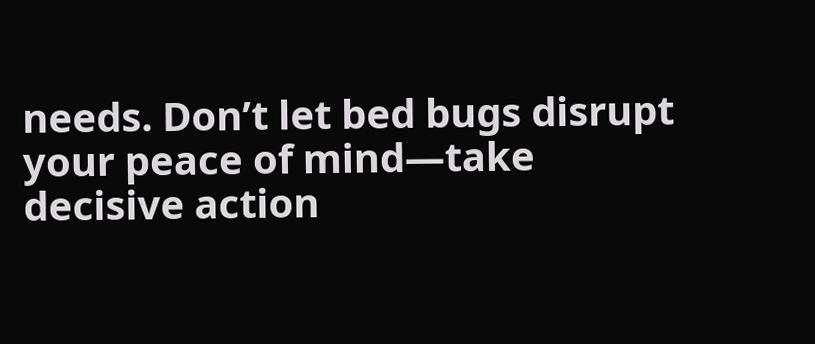needs. Don’t let bed bugs disrupt your peace of mind—take decisive action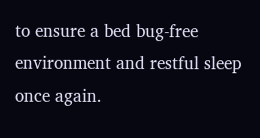to ensure a bed bug-free environment and restful sleep once again.